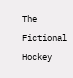The Fictional Hockey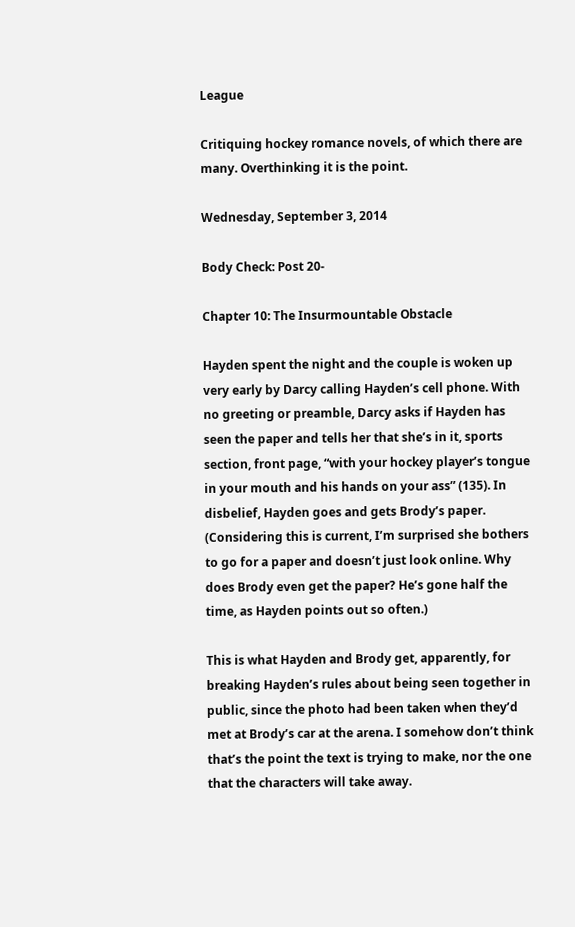League

Critiquing hockey romance novels, of which there are many. Overthinking it is the point.

Wednesday, September 3, 2014

Body Check: Post 20-

Chapter 10: The Insurmountable Obstacle

Hayden spent the night and the couple is woken up very early by Darcy calling Hayden’s cell phone. With no greeting or preamble, Darcy asks if Hayden has seen the paper and tells her that she’s in it, sports section, front page, “with your hockey player’s tongue in your mouth and his hands on your ass” (135). In disbelief, Hayden goes and gets Brody’s paper. (Considering this is current, I’m surprised she bothers to go for a paper and doesn’t just look online. Why does Brody even get the paper? He’s gone half the time, as Hayden points out so often.)

This is what Hayden and Brody get, apparently, for breaking Hayden’s rules about being seen together in public, since the photo had been taken when they’d met at Brody’s car at the arena. I somehow don’t think that’s the point the text is trying to make, nor the one that the characters will take away.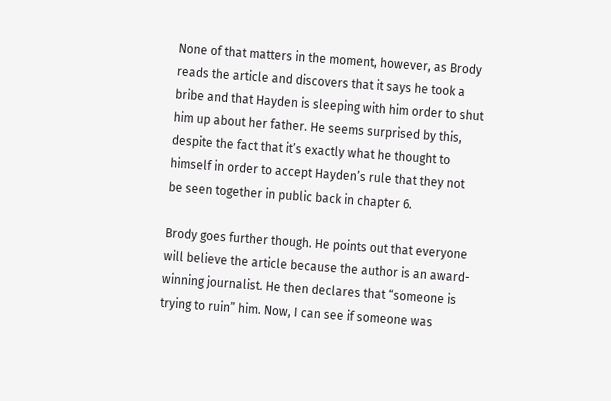None of that matters in the moment, however, as Brody reads the article and discovers that it says he took a bribe and that Hayden is sleeping with him order to shut him up about her father. He seems surprised by this, despite the fact that it’s exactly what he thought to himself in order to accept Hayden’s rule that they not be seen together in public back in chapter 6.

Brody goes further though. He points out that everyone will believe the article because the author is an award-winning journalist. He then declares that “someone is trying to ruin” him. Now, I can see if someone was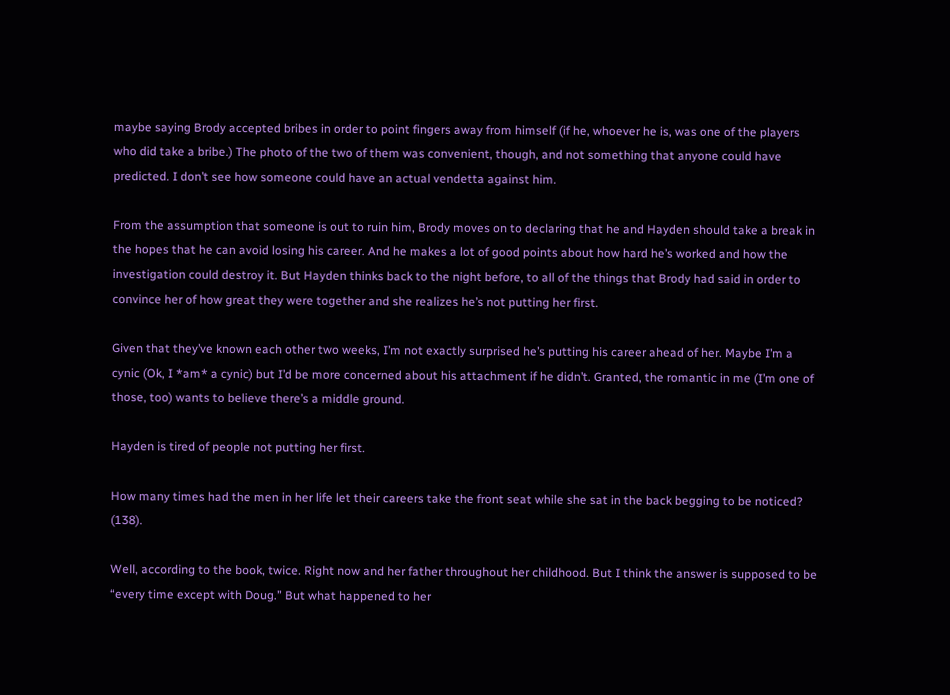maybe saying Brody accepted bribes in order to point fingers away from himself (if he, whoever he is, was one of the players who did take a bribe.) The photo of the two of them was convenient, though, and not something that anyone could have predicted. I don’t see how someone could have an actual vendetta against him.

From the assumption that someone is out to ruin him, Brody moves on to declaring that he and Hayden should take a break in the hopes that he can avoid losing his career. And he makes a lot of good points about how hard he’s worked and how the investigation could destroy it. But Hayden thinks back to the night before, to all of the things that Brody had said in order to convince her of how great they were together and she realizes he’s not putting her first.

Given that they’ve known each other two weeks, I’m not exactly surprised he’s putting his career ahead of her. Maybe I’m a cynic (Ok, I *am* a cynic) but I’d be more concerned about his attachment if he didn’t. Granted, the romantic in me (I’m one of those, too) wants to believe there’s a middle ground.

Hayden is tired of people not putting her first.

How many times had the men in her life let their careers take the front seat while she sat in the back begging to be noticed? (138).

Well, according to the book, twice. Right now and her father throughout her childhood. But I think the answer is supposed to be “every time except with Doug.” But what happened to her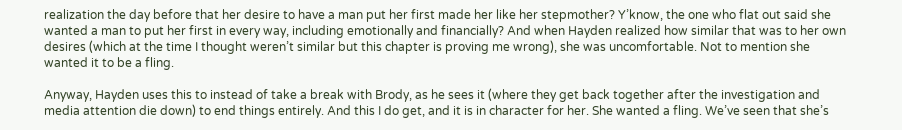realization the day before that her desire to have a man put her first made her like her stepmother? Y’know, the one who flat out said she wanted a man to put her first in every way, including emotionally and financially? And when Hayden realized how similar that was to her own desires (which at the time I thought weren’t similar but this chapter is proving me wrong), she was uncomfortable. Not to mention she wanted it to be a fling.

Anyway, Hayden uses this to instead of take a break with Brody, as he sees it (where they get back together after the investigation and media attention die down) to end things entirely. And this I do get, and it is in character for her. She wanted a fling. We’ve seen that she’s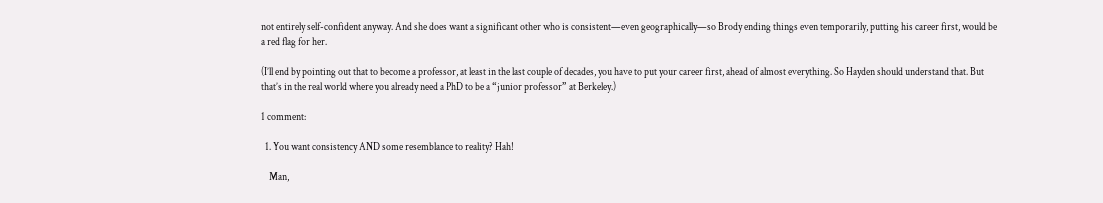not entirely self-confident anyway. And she does want a significant other who is consistent—even geographically—so Brody ending things even temporarily, putting his career first, would be a red flag for her.

(I’ll end by pointing out that to become a professor, at least in the last couple of decades, you have to put your career first, ahead of almost everything. So Hayden should understand that. But that’s in the real world where you already need a PhD to be a “junior professor” at Berkeley.)

1 comment:

  1. You want consistency AND some resemblance to reality? Hah!

    Man,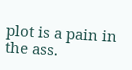plot is a pain in the ass.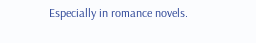Especially in romance novels.